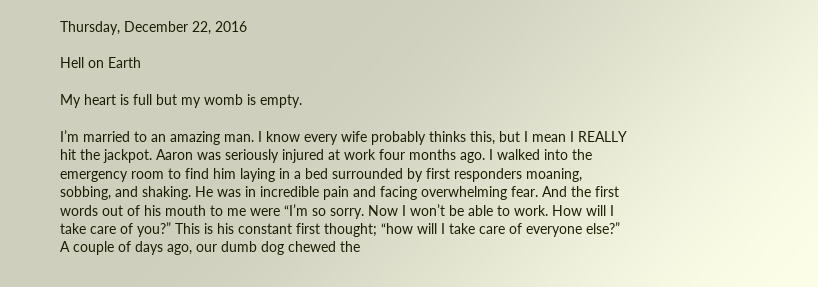Thursday, December 22, 2016

Hell on Earth

My heart is full but my womb is empty.

I’m married to an amazing man. I know every wife probably thinks this, but I mean I REALLY hit the jackpot. Aaron was seriously injured at work four months ago. I walked into the emergency room to find him laying in a bed surrounded by first responders moaning, sobbing, and shaking. He was in incredible pain and facing overwhelming fear. And the first words out of his mouth to me were “I’m so sorry. Now I won’t be able to work. How will I take care of you?” This is his constant first thought; “how will I take care of everyone else?” A couple of days ago, our dumb dog chewed the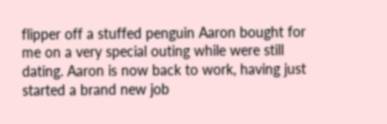flipper off a stuffed penguin Aaron bought for me on a very special outing while were still dating. Aaron is now back to work, having just started a brand new job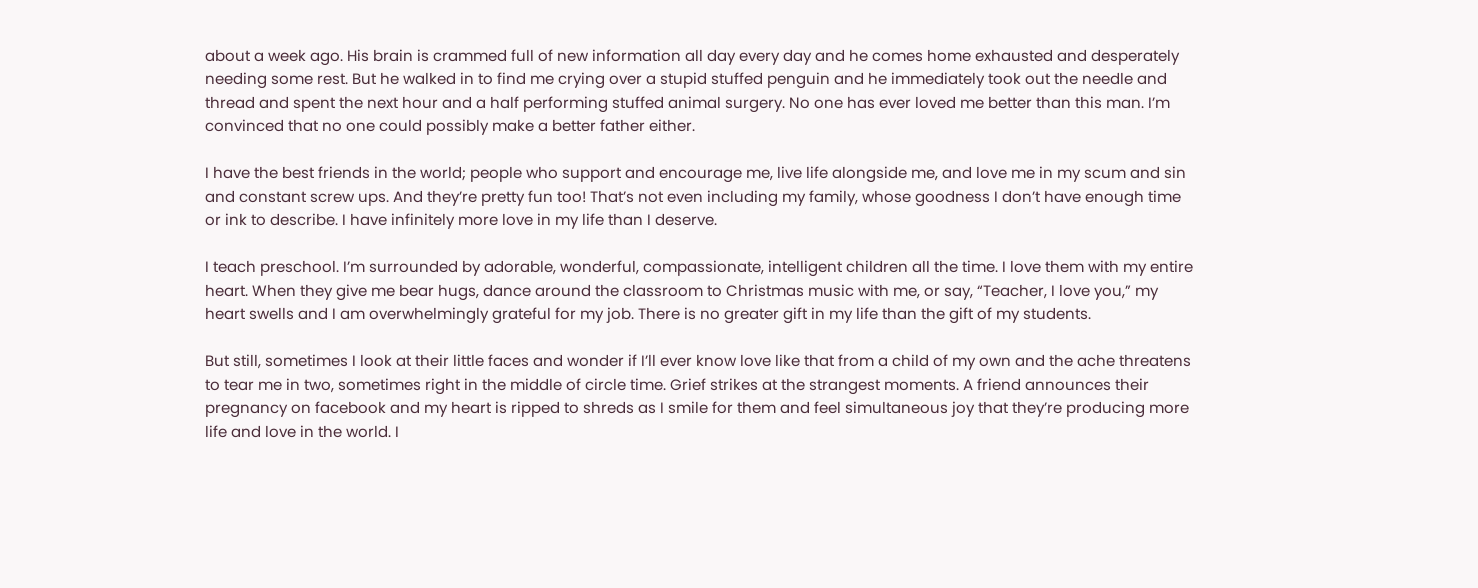about a week ago. His brain is crammed full of new information all day every day and he comes home exhausted and desperately needing some rest. But he walked in to find me crying over a stupid stuffed penguin and he immediately took out the needle and thread and spent the next hour and a half performing stuffed animal surgery. No one has ever loved me better than this man. I’m convinced that no one could possibly make a better father either.

I have the best friends in the world; people who support and encourage me, live life alongside me, and love me in my scum and sin and constant screw ups. And they’re pretty fun too! That’s not even including my family, whose goodness I don’t have enough time or ink to describe. I have infinitely more love in my life than I deserve.

I teach preschool. I’m surrounded by adorable, wonderful, compassionate, intelligent children all the time. I love them with my entire heart. When they give me bear hugs, dance around the classroom to Christmas music with me, or say, “Teacher, I love you,” my heart swells and I am overwhelmingly grateful for my job. There is no greater gift in my life than the gift of my students.

But still, sometimes I look at their little faces and wonder if I’ll ever know love like that from a child of my own and the ache threatens to tear me in two, sometimes right in the middle of circle time. Grief strikes at the strangest moments. A friend announces their pregnancy on facebook and my heart is ripped to shreds as I smile for them and feel simultaneous joy that they’re producing more life and love in the world. I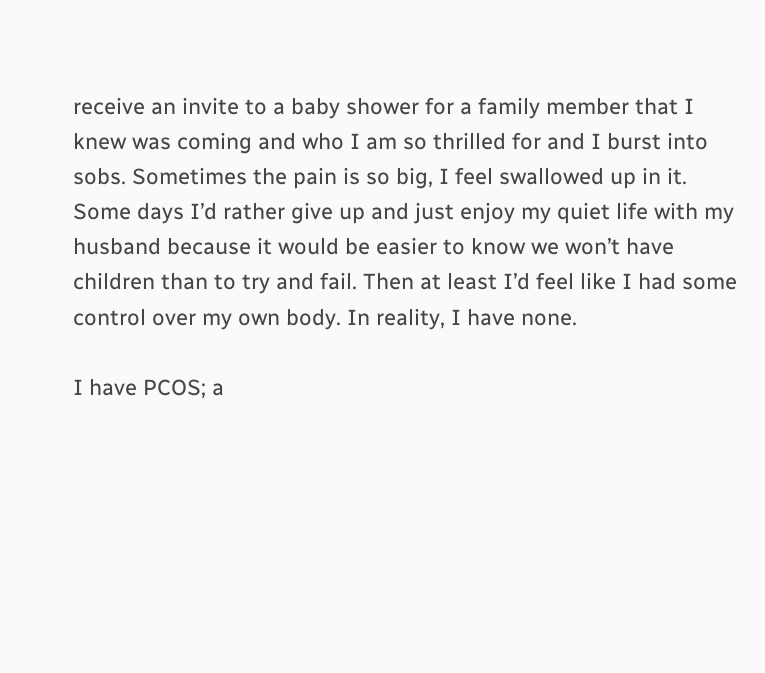receive an invite to a baby shower for a family member that I knew was coming and who I am so thrilled for and I burst into sobs. Sometimes the pain is so big, I feel swallowed up in it. Some days I’d rather give up and just enjoy my quiet life with my husband because it would be easier to know we won’t have children than to try and fail. Then at least I’d feel like I had some control over my own body. In reality, I have none.

I have PCOS; a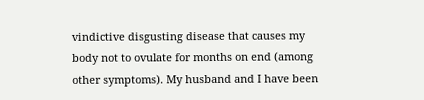vindictive disgusting disease that causes my body not to ovulate for months on end (among other symptoms). My husband and I have been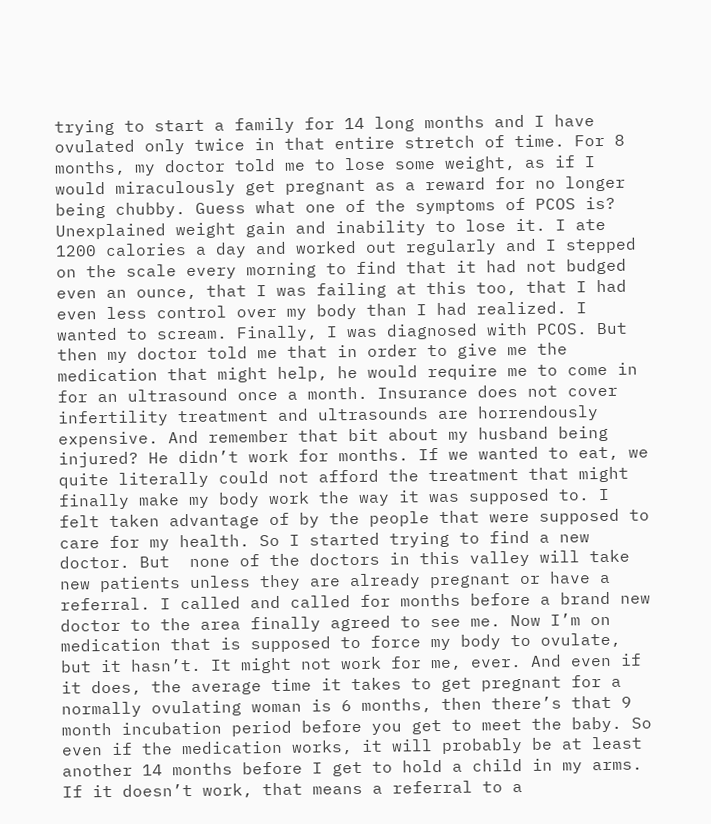trying to start a family for 14 long months and I have ovulated only twice in that entire stretch of time. For 8 months, my doctor told me to lose some weight, as if I would miraculously get pregnant as a reward for no longer being chubby. Guess what one of the symptoms of PCOS is? Unexplained weight gain and inability to lose it. I ate 1200 calories a day and worked out regularly and I stepped on the scale every morning to find that it had not budged even an ounce, that I was failing at this too, that I had even less control over my body than I had realized. I wanted to scream. Finally, I was diagnosed with PCOS. But then my doctor told me that in order to give me the medication that might help, he would require me to come in for an ultrasound once a month. Insurance does not cover infertility treatment and ultrasounds are horrendously expensive. And remember that bit about my husband being injured? He didn’t work for months. If we wanted to eat, we quite literally could not afford the treatment that might finally make my body work the way it was supposed to. I felt taken advantage of by the people that were supposed to care for my health. So I started trying to find a new doctor. But  none of the doctors in this valley will take new patients unless they are already pregnant or have a referral. I called and called for months before a brand new doctor to the area finally agreed to see me. Now I’m on medication that is supposed to force my body to ovulate, but it hasn’t. It might not work for me, ever. And even if it does, the average time it takes to get pregnant for a normally ovulating woman is 6 months, then there’s that 9 month incubation period before you get to meet the baby. So even if the medication works, it will probably be at least another 14 months before I get to hold a child in my arms. If it doesn’t work, that means a referral to a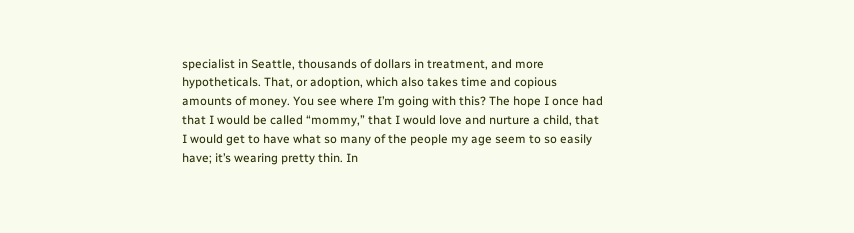specialist in Seattle, thousands of dollars in treatment, and more hypotheticals. That, or adoption, which also takes time and copious amounts of money. You see where I’m going with this? The hope I once had that I would be called “mommy,” that I would love and nurture a child, that I would get to have what so many of the people my age seem to so easily have; it’s wearing pretty thin. In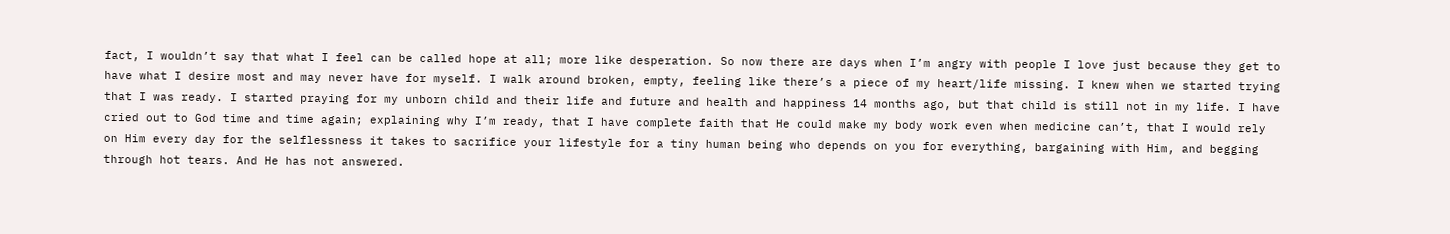fact, I wouldn’t say that what I feel can be called hope at all; more like desperation. So now there are days when I’m angry with people I love just because they get to have what I desire most and may never have for myself. I walk around broken, empty, feeling like there’s a piece of my heart/life missing. I knew when we started trying that I was ready. I started praying for my unborn child and their life and future and health and happiness 14 months ago, but that child is still not in my life. I have cried out to God time and time again; explaining why I’m ready, that I have complete faith that He could make my body work even when medicine can’t, that I would rely on Him every day for the selflessness it takes to sacrifice your lifestyle for a tiny human being who depends on you for everything, bargaining with Him, and begging through hot tears. And He has not answered.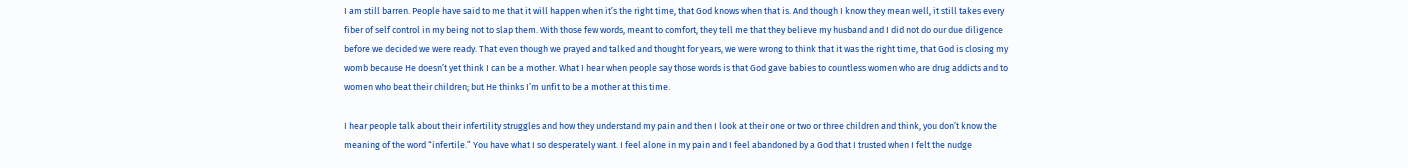I am still barren. People have said to me that it will happen when it’s the right time, that God knows when that is. And though I know they mean well, it still takes every fiber of self control in my being not to slap them. With those few words, meant to comfort, they tell me that they believe my husband and I did not do our due diligence before we decided we were ready. That even though we prayed and talked and thought for years, we were wrong to think that it was the right time, that God is closing my womb because He doesn’t yet think I can be a mother. What I hear when people say those words is that God gave babies to countless women who are drug addicts and to women who beat their children; but He thinks I’m unfit to be a mother at this time.

I hear people talk about their infertility struggles and how they understand my pain and then I look at their one or two or three children and think, you don’t know the meaning of the word “infertile.” You have what I so desperately want. I feel alone in my pain and I feel abandoned by a God that I trusted when I felt the nudge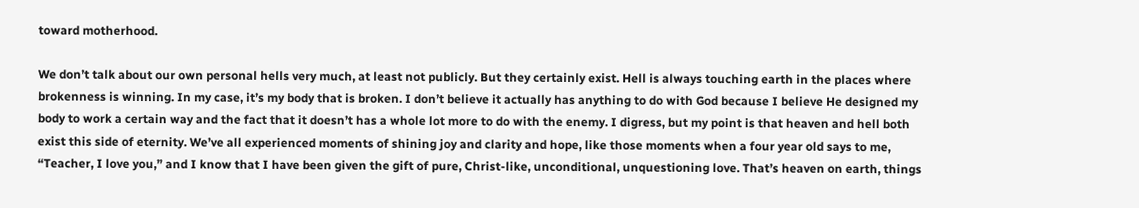toward motherhood.

We don’t talk about our own personal hells very much, at least not publicly. But they certainly exist. Hell is always touching earth in the places where brokenness is winning. In my case, it’s my body that is broken. I don’t believe it actually has anything to do with God because I believe He designed my body to work a certain way and the fact that it doesn’t has a whole lot more to do with the enemy. I digress, but my point is that heaven and hell both exist this side of eternity. We’ve all experienced moments of shining joy and clarity and hope, like those moments when a four year old says to me, “Teacher, I love you,” and I know that I have been given the gift of pure, Christ-like, unconditional, unquestioning love. That’s heaven on earth, things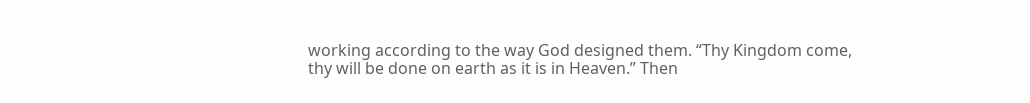working according to the way God designed them. “Thy Kingdom come, thy will be done on earth as it is in Heaven.” Then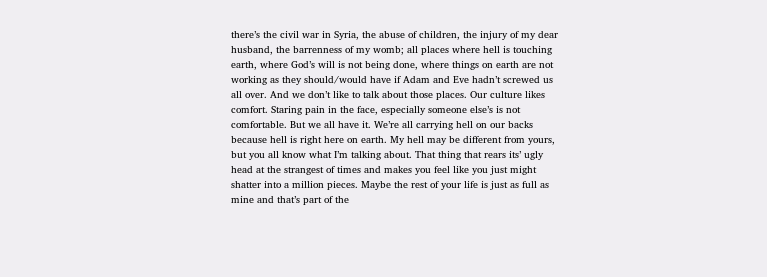there’s the civil war in Syria, the abuse of children, the injury of my dear husband, the barrenness of my womb; all places where hell is touching earth, where God’s will is not being done, where things on earth are not working as they should/would have if Adam and Eve hadn’t screwed us all over. And we don’t like to talk about those places. Our culture likes comfort. Staring pain in the face, especially someone else’s is not comfortable. But we all have it. We’re all carrying hell on our backs because hell is right here on earth. My hell may be different from yours, but you all know what I’m talking about. That thing that rears its’ ugly head at the strangest of times and makes you feel like you just might shatter into a million pieces. Maybe the rest of your life is just as full as mine and that’s part of the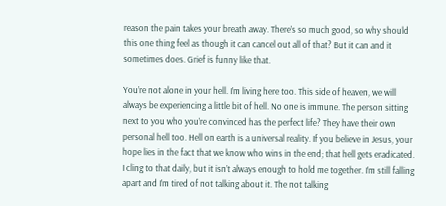reason the pain takes your breath away. There’s so much good, so why should this one thing feel as though it can cancel out all of that? But it can and it sometimes does. Grief is funny like that.

You’re not alone in your hell. I’m living here too. This side of heaven, we will always be experiencing a little bit of hell. No one is immune. The person sitting next to you who you’re convinced has the perfect life? They have their own personal hell too. Hell on earth is a universal reality. If you believe in Jesus, your hope lies in the fact that we know who wins in the end; that hell gets eradicated. I cling to that daily, but it isn’t always enough to hold me together. I’m still falling apart and I’m tired of not talking about it. The not talking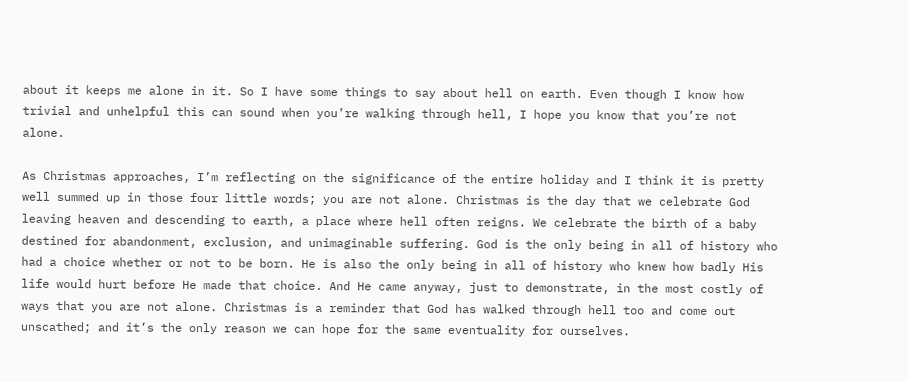about it keeps me alone in it. So I have some things to say about hell on earth. Even though I know how trivial and unhelpful this can sound when you’re walking through hell, I hope you know that you’re not alone.

As Christmas approaches, I’m reflecting on the significance of the entire holiday and I think it is pretty well summed up in those four little words; you are not alone. Christmas is the day that we celebrate God leaving heaven and descending to earth, a place where hell often reigns. We celebrate the birth of a baby destined for abandonment, exclusion, and unimaginable suffering. God is the only being in all of history who had a choice whether or not to be born. He is also the only being in all of history who knew how badly His life would hurt before He made that choice. And He came anyway, just to demonstrate, in the most costly of ways that you are not alone. Christmas is a reminder that God has walked through hell too and come out unscathed; and it’s the only reason we can hope for the same eventuality for ourselves.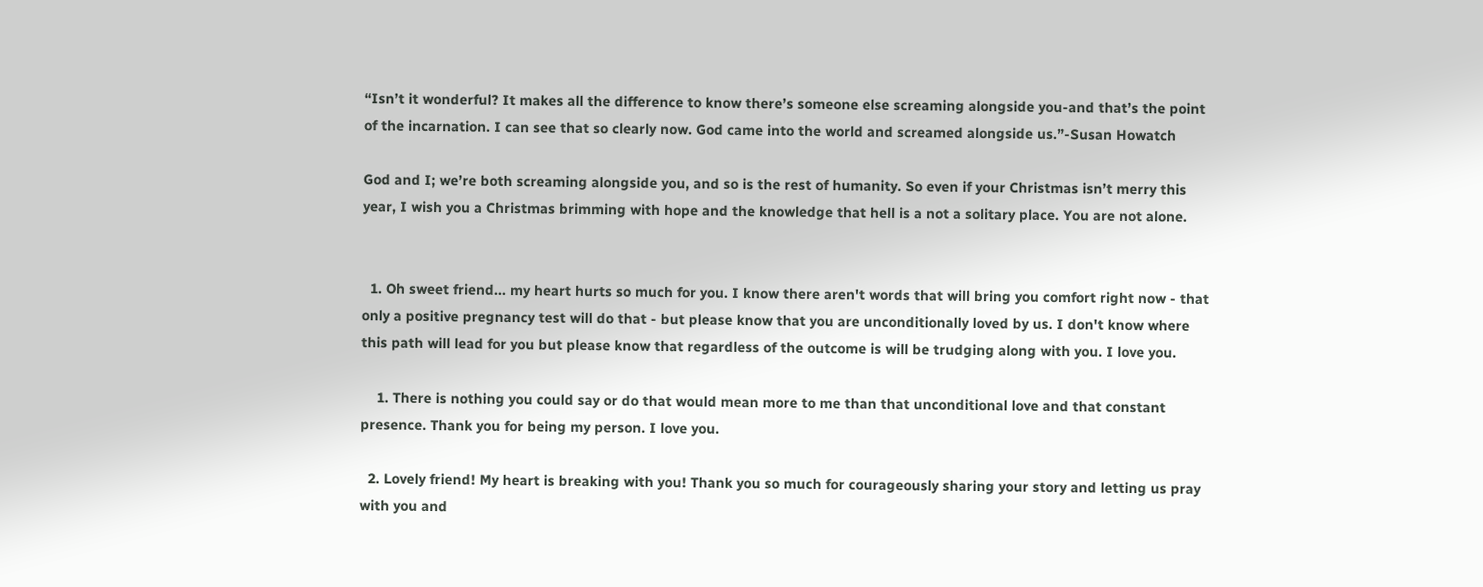“Isn’t it wonderful? It makes all the difference to know there’s someone else screaming alongside you-and that’s the point of the incarnation. I can see that so clearly now. God came into the world and screamed alongside us.”-Susan Howatch

God and I; we’re both screaming alongside you, and so is the rest of humanity. So even if your Christmas isn’t merry this year, I wish you a Christmas brimming with hope and the knowledge that hell is a not a solitary place. You are not alone.


  1. Oh sweet friend... my heart hurts so much for you. I know there aren't words that will bring you comfort right now - that only a positive pregnancy test will do that - but please know that you are unconditionally loved by us. I don't know where this path will lead for you but please know that regardless of the outcome is will be trudging along with you. I love you.

    1. There is nothing you could say or do that would mean more to me than that unconditional love and that constant presence. Thank you for being my person. I love you.

  2. Lovely friend! My heart is breaking with you! Thank you so much for courageously sharing your story and letting us pray with you and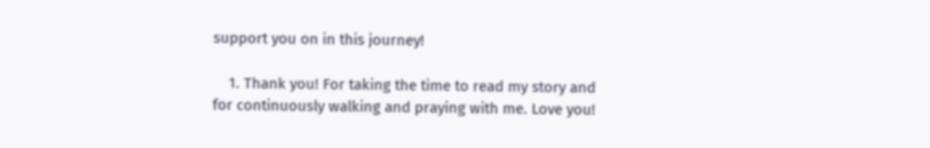support you on in this journey!

    1. Thank you! For taking the time to read my story and for continuously walking and praying with me. Love you!